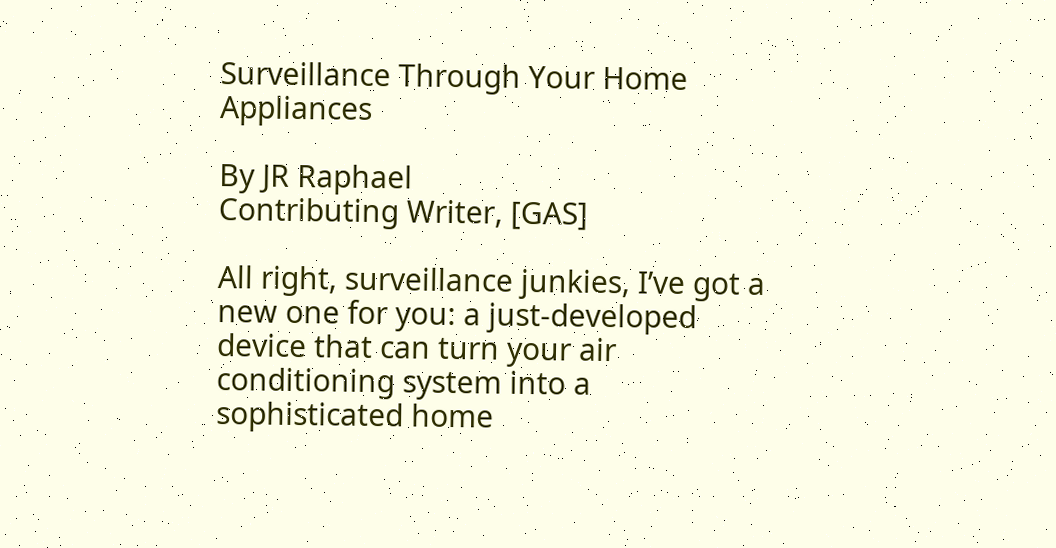Surveillance Through Your Home Appliances

By JR Raphael
Contributing Writer, [GAS]

All right, surveillance junkies, I’ve got a new one for you: a just-developed device that can turn your air conditioning system into a sophisticated home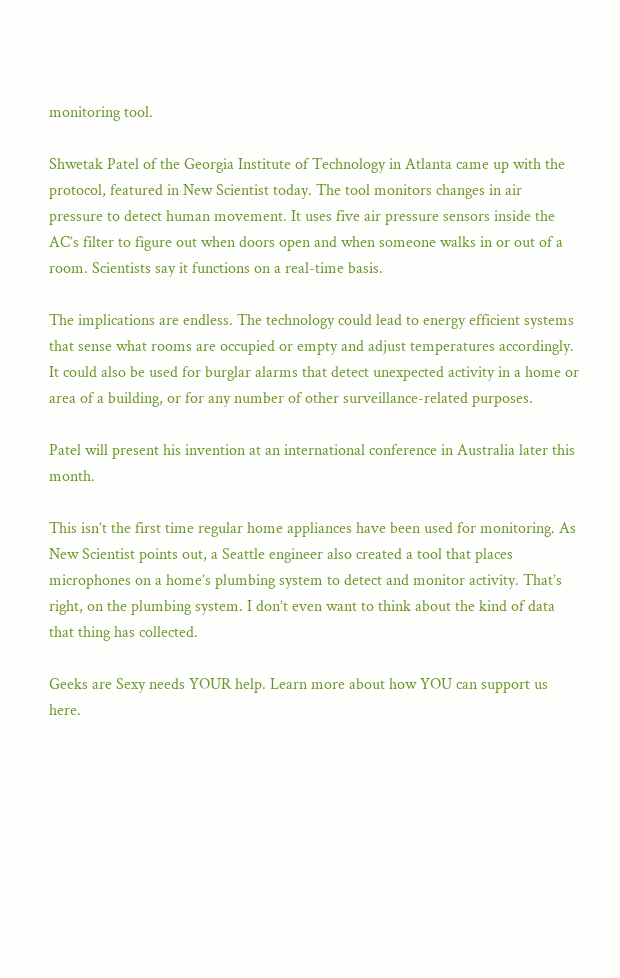monitoring tool.

Shwetak Patel of the Georgia Institute of Technology in Atlanta came up with the protocol, featured in New Scientist today. The tool monitors changes in air pressure to detect human movement. It uses five air pressure sensors inside the AC’s filter to figure out when doors open and when someone walks in or out of a room. Scientists say it functions on a real-time basis.

The implications are endless. The technology could lead to energy efficient systems that sense what rooms are occupied or empty and adjust temperatures accordingly. It could also be used for burglar alarms that detect unexpected activity in a home or area of a building, or for any number of other surveillance-related purposes.

Patel will present his invention at an international conference in Australia later this month.

This isn’t the first time regular home appliances have been used for monitoring. As New Scientist points out, a Seattle engineer also created a tool that places microphones on a home’s plumbing system to detect and monitor activity. That’s right, on the plumbing system. I don’t even want to think about the kind of data that thing has collected.

Geeks are Sexy needs YOUR help. Learn more about how YOU can support us here.